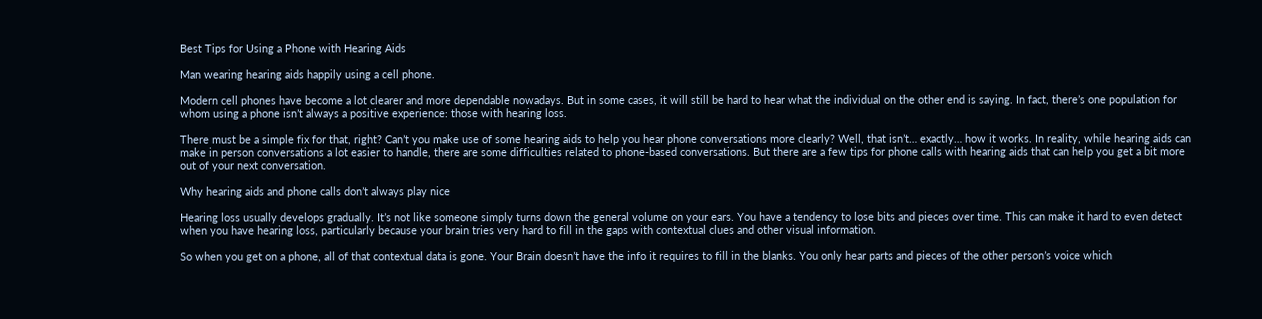Best Tips for Using a Phone with Hearing Aids

Man wearing hearing aids happily using a cell phone.

Modern cell phones have become a lot clearer and more dependable nowadays. But in some cases, it will still be hard to hear what the individual on the other end is saying. In fact, there’s one population for whom using a phone isn’t always a positive experience: those with hearing loss.

There must be a simple fix for that, right? Can’t you make use of some hearing aids to help you hear phone conversations more clearly? Well, that isn’t… exactly… how it works. In reality, while hearing aids can make in person conversations a lot easier to handle, there are some difficulties related to phone-based conversations. But there are a few tips for phone calls with hearing aids that can help you get a bit more out of your next conversation.

Why hearing aids and phone calls don’t always play nice

Hearing loss usually develops gradually. It’s not like someone simply turns down the general volume on your ears. You have a tendency to lose bits and pieces over time. This can make it hard to even detect when you have hearing loss, particularly because your brain tries very hard to fill in the gaps with contextual clues and other visual information.

So when you get on a phone, all of that contextual data is gone. Your Brain doesn’t have the info it requires to fill in the blanks. You only hear parts and pieces of the other person’s voice which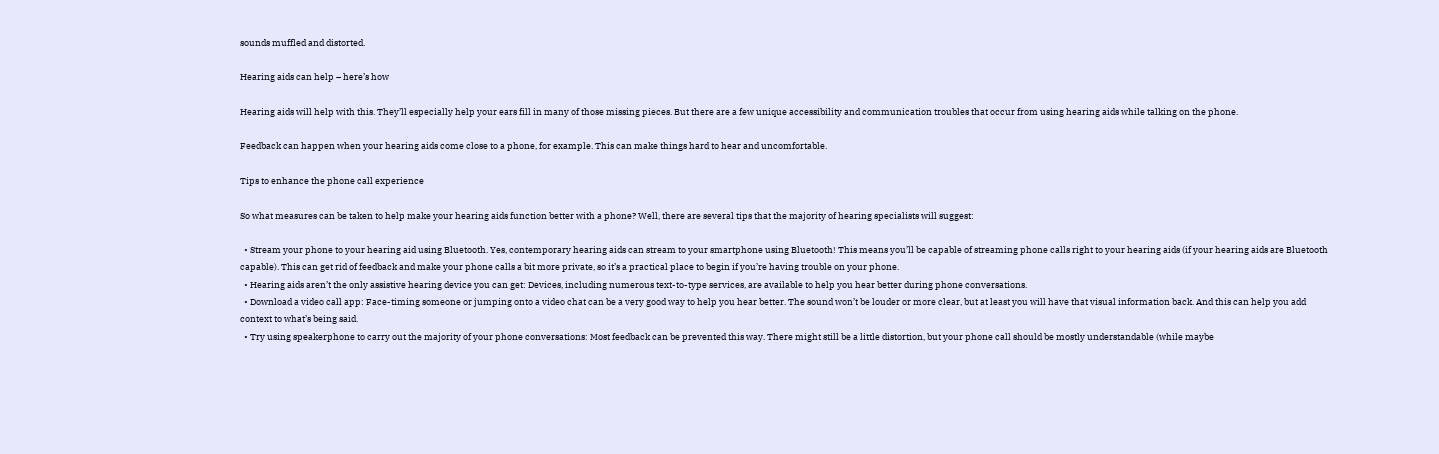sounds muffled and distorted.

Hearing aids can help – here’s how

Hearing aids will help with this. They’ll especially help your ears fill in many of those missing pieces. But there are a few unique accessibility and communication troubles that occur from using hearing aids while talking on the phone.

Feedback can happen when your hearing aids come close to a phone, for example. This can make things hard to hear and uncomfortable.

Tips to enhance the phone call experience

So what measures can be taken to help make your hearing aids function better with a phone? Well, there are several tips that the majority of hearing specialists will suggest:

  • Stream your phone to your hearing aid using Bluetooth. Yes, contemporary hearing aids can stream to your smartphone using Bluetooth! This means you’ll be capable of streaming phone calls right to your hearing aids (if your hearing aids are Bluetooth capable). This can get rid of feedback and make your phone calls a bit more private, so it’s a practical place to begin if you’re having trouble on your phone.
  • Hearing aids aren’t the only assistive hearing device you can get: Devices, including numerous text-to-type services, are available to help you hear better during phone conversations.
  • Download a video call app: Face-timing someone or jumping onto a video chat can be a very good way to help you hear better. The sound won’t be louder or more clear, but at least you will have that visual information back. And this can help you add context to what’s being said.
  • Try using speakerphone to carry out the majority of your phone conversations: Most feedback can be prevented this way. There might still be a little distortion, but your phone call should be mostly understandable (while maybe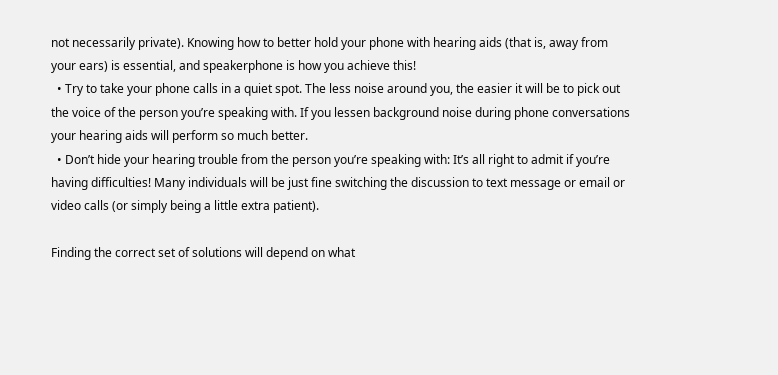not necessarily private). Knowing how to better hold your phone with hearing aids (that is, away from your ears) is essential, and speakerphone is how you achieve this!
  • Try to take your phone calls in a quiet spot. The less noise around you, the easier it will be to pick out the voice of the person you’re speaking with. If you lessen background noise during phone conversations your hearing aids will perform so much better.
  • Don’t hide your hearing trouble from the person you’re speaking with: It’s all right to admit if you’re having difficulties! Many individuals will be just fine switching the discussion to text message or email or video calls (or simply being a little extra patient).

Finding the correct set of solutions will depend on what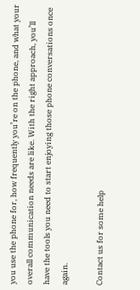you use the phone for, how frequently you’re on the phone, and what your overall communication needs are like. With the right approach, you’ll have the tools you need to start enjoying those phone conversations once again.

Contact us for some help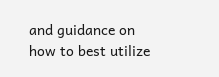and guidance on how to best utilize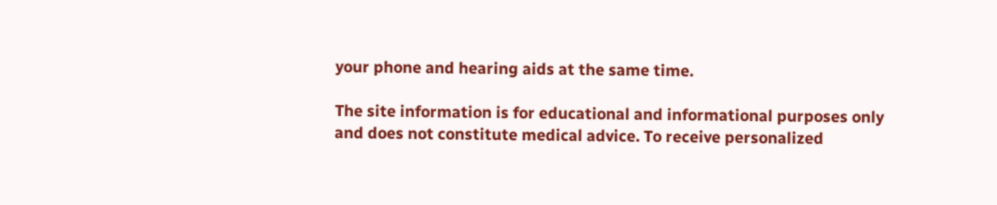your phone and hearing aids at the same time.

The site information is for educational and informational purposes only and does not constitute medical advice. To receive personalized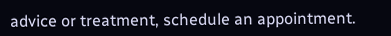advice or treatment, schedule an appointment.